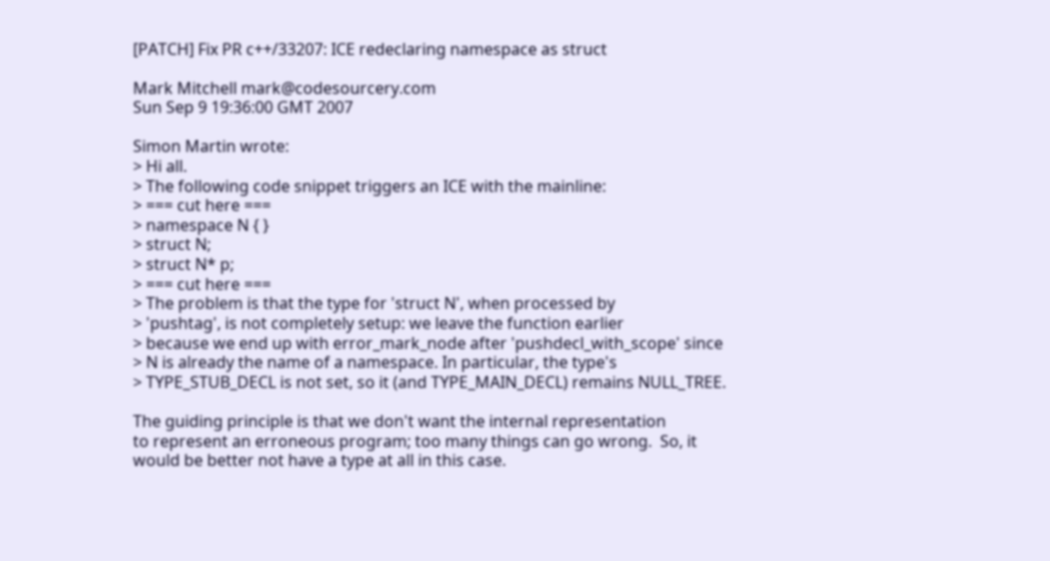[PATCH] Fix PR c++/33207: ICE redeclaring namespace as struct

Mark Mitchell mark@codesourcery.com
Sun Sep 9 19:36:00 GMT 2007

Simon Martin wrote:
> Hi all.
> The following code snippet triggers an ICE with the mainline:
> === cut here ===
> namespace N { }
> struct N;
> struct N* p;
> === cut here ===
> The problem is that the type for 'struct N', when processed by
> 'pushtag', is not completely setup: we leave the function earlier
> because we end up with error_mark_node after 'pushdecl_with_scope' since
> N is already the name of a namespace. In particular, the type's
> TYPE_STUB_DECL is not set, so it (and TYPE_MAIN_DECL) remains NULL_TREE.

The guiding principle is that we don't want the internal representation
to represent an erroneous program; too many things can go wrong.  So, it
would be better not have a type at all in this case.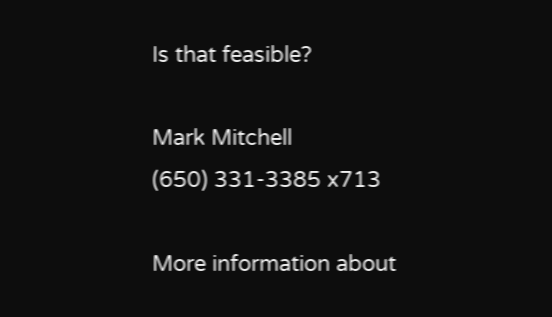Is that feasible?

Mark Mitchell
(650) 331-3385 x713

More information about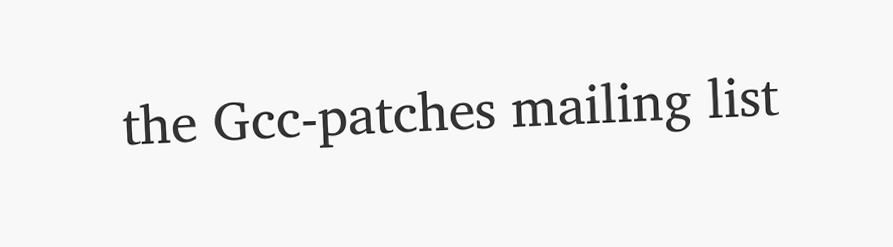the Gcc-patches mailing list